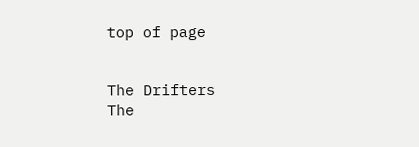top of page


The Drifters
The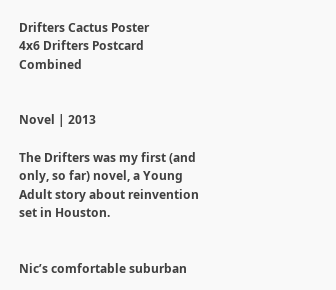Drifters Cactus Poster
4x6 Drifters Postcard Combined


Novel | 2013

The Drifters was my first (and only, so far) novel, a Young Adult story about reinvention set in Houston.


Nic’s comfortable suburban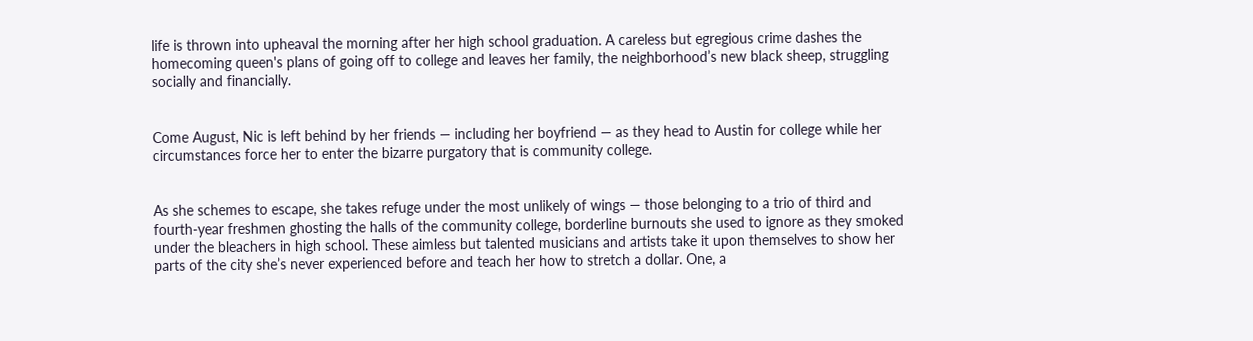life is thrown into upheaval the morning after her high school graduation. A careless but egregious crime dashes the homecoming queen's plans of going off to college and leaves her family, the neighborhood’s new black sheep, struggling socially and financially.


Come August, Nic is left behind by her friends — including her boyfriend — as they head to Austin for college while her circumstances force her to enter the bizarre purgatory that is community college.


As she schemes to escape, she takes refuge under the most unlikely of wings — those belonging to a trio of third and fourth-year freshmen ghosting the halls of the community college, borderline burnouts she used to ignore as they smoked under the bleachers in high school. These aimless but talented musicians and artists take it upon themselves to show her parts of the city she’s never experienced before and teach her how to stretch a dollar. One, a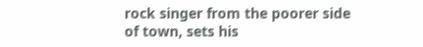rock singer from the poorer side of town, sets his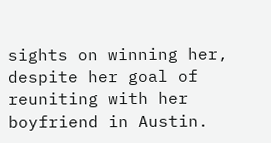sights on winning her, despite her goal of reuniting with her boyfriend in Austin.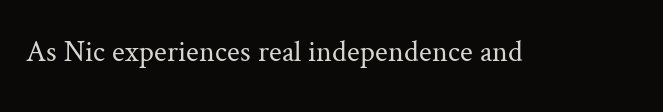As Nic experiences real independence and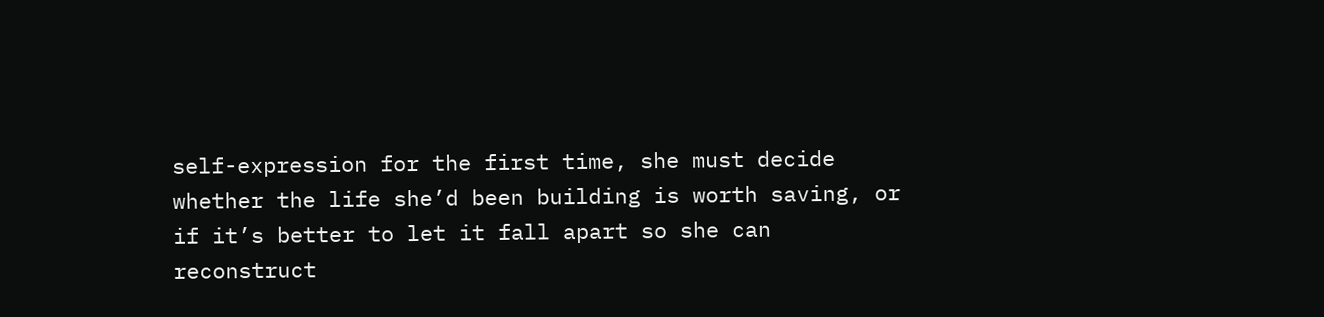self-expression for the first time, she must decide whether the life she’d been building is worth saving, or if it’s better to let it fall apart so she can reconstruct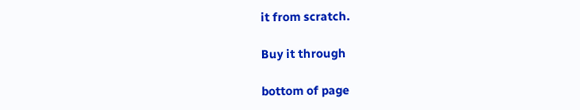it from scratch.

Buy it through

bottom of page